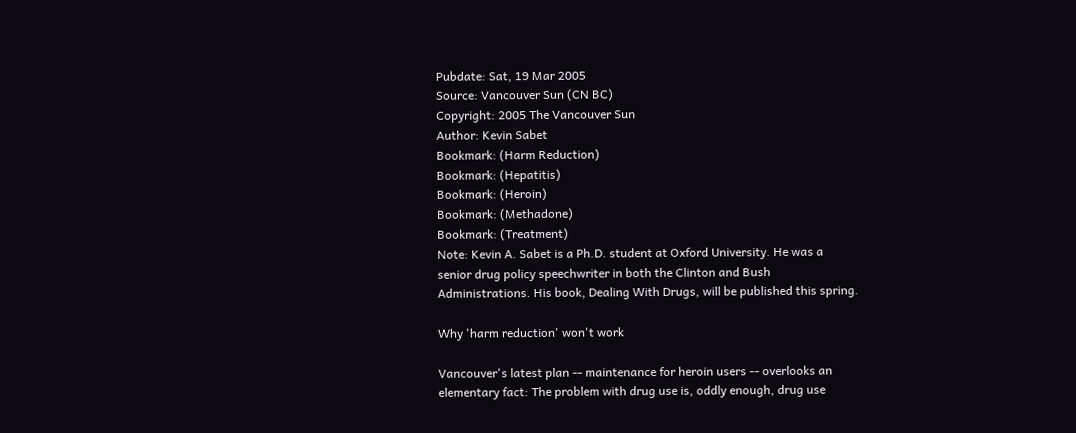Pubdate: Sat, 19 Mar 2005
Source: Vancouver Sun (CN BC)
Copyright: 2005 The Vancouver Sun
Author: Kevin Sabet
Bookmark: (Harm Reduction)
Bookmark: (Hepatitis)
Bookmark: (Heroin)
Bookmark: (Methadone)
Bookmark: (Treatment)
Note: Kevin A. Sabet is a Ph.D. student at Oxford University. He was a
senior drug policy speechwriter in both the Clinton and Bush
Administrations. His book, Dealing With Drugs, will be published this spring.

Why 'harm reduction' won't work

Vancouver's latest plan -- maintenance for heroin users -- overlooks an
elementary fact: The problem with drug use is, oddly enough, drug use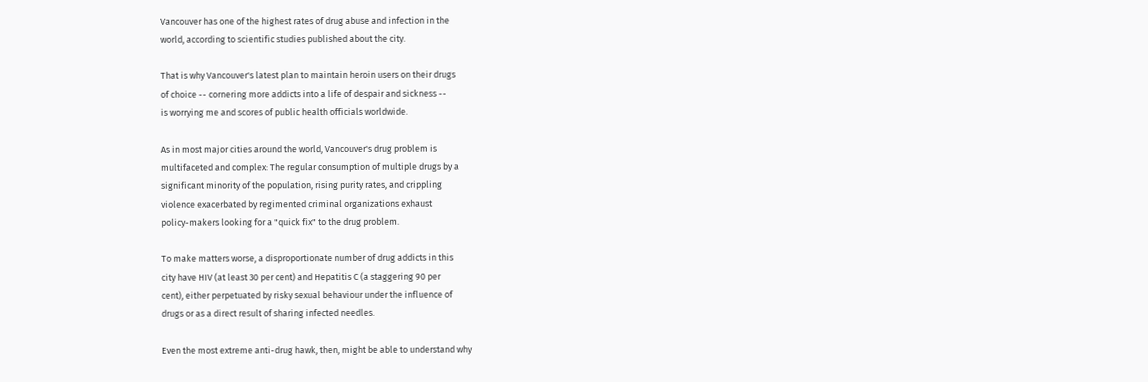Vancouver has one of the highest rates of drug abuse and infection in the
world, according to scientific studies published about the city.

That is why Vancouver's latest plan to maintain heroin users on their drugs
of choice -- cornering more addicts into a life of despair and sickness --
is worrying me and scores of public health officials worldwide.

As in most major cities around the world, Vancouver's drug problem is
multifaceted and complex: The regular consumption of multiple drugs by a
significant minority of the population, rising purity rates, and crippling
violence exacerbated by regimented criminal organizations exhaust
policy-makers looking for a "quick fix" to the drug problem.

To make matters worse, a disproportionate number of drug addicts in this
city have HIV (at least 30 per cent) and Hepatitis C (a staggering 90 per
cent), either perpetuated by risky sexual behaviour under the influence of
drugs or as a direct result of sharing infected needles.

Even the most extreme anti-drug hawk, then, might be able to understand why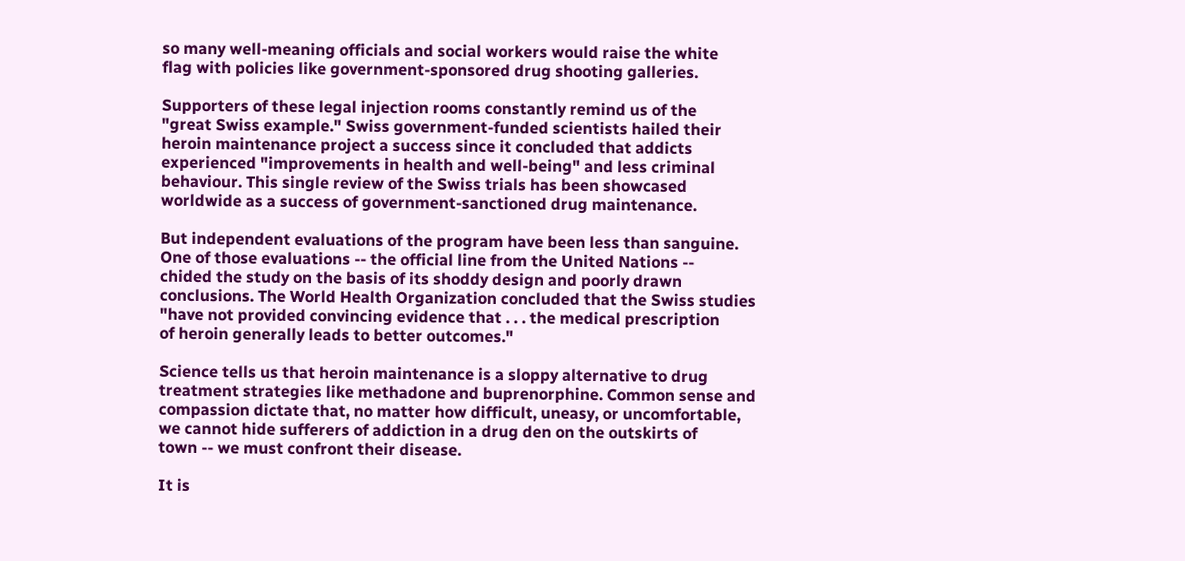so many well-meaning officials and social workers would raise the white
flag with policies like government-sponsored drug shooting galleries.

Supporters of these legal injection rooms constantly remind us of the
"great Swiss example." Swiss government-funded scientists hailed their
heroin maintenance project a success since it concluded that addicts
experienced "improvements in health and well-being" and less criminal
behaviour. This single review of the Swiss trials has been showcased
worldwide as a success of government-sanctioned drug maintenance.

But independent evaluations of the program have been less than sanguine.
One of those evaluations -- the official line from the United Nations --
chided the study on the basis of its shoddy design and poorly drawn
conclusions. The World Health Organization concluded that the Swiss studies
"have not provided convincing evidence that . . . the medical prescription
of heroin generally leads to better outcomes."

Science tells us that heroin maintenance is a sloppy alternative to drug
treatment strategies like methadone and buprenorphine. Common sense and
compassion dictate that, no matter how difficult, uneasy, or uncomfortable,
we cannot hide sufferers of addiction in a drug den on the outskirts of
town -- we must confront their disease.

It is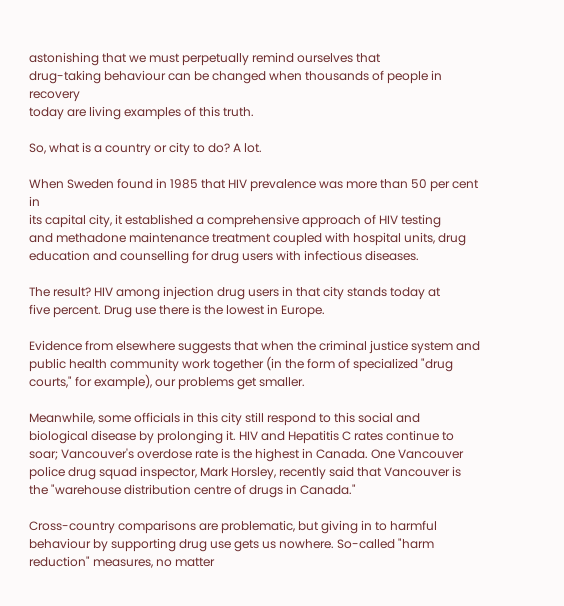astonishing that we must perpetually remind ourselves that
drug-taking behaviour can be changed when thousands of people in recovery
today are living examples of this truth.

So, what is a country or city to do? A lot.

When Sweden found in 1985 that HIV prevalence was more than 50 per cent in
its capital city, it established a comprehensive approach of HIV testing
and methadone maintenance treatment coupled with hospital units, drug
education and counselling for drug users with infectious diseases.

The result? HIV among injection drug users in that city stands today at
five percent. Drug use there is the lowest in Europe.

Evidence from elsewhere suggests that when the criminal justice system and
public health community work together (in the form of specialized "drug
courts," for example), our problems get smaller.

Meanwhile, some officials in this city still respond to this social and
biological disease by prolonging it. HIV and Hepatitis C rates continue to
soar; Vancouver's overdose rate is the highest in Canada. One Vancouver
police drug squad inspector, Mark Horsley, recently said that Vancouver is
the "warehouse distribution centre of drugs in Canada."

Cross-country comparisons are problematic, but giving in to harmful
behaviour by supporting drug use gets us nowhere. So-called "harm
reduction" measures, no matter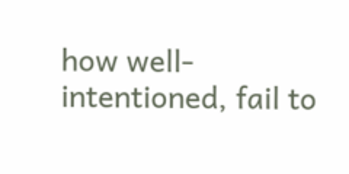how well-intentioned, fail to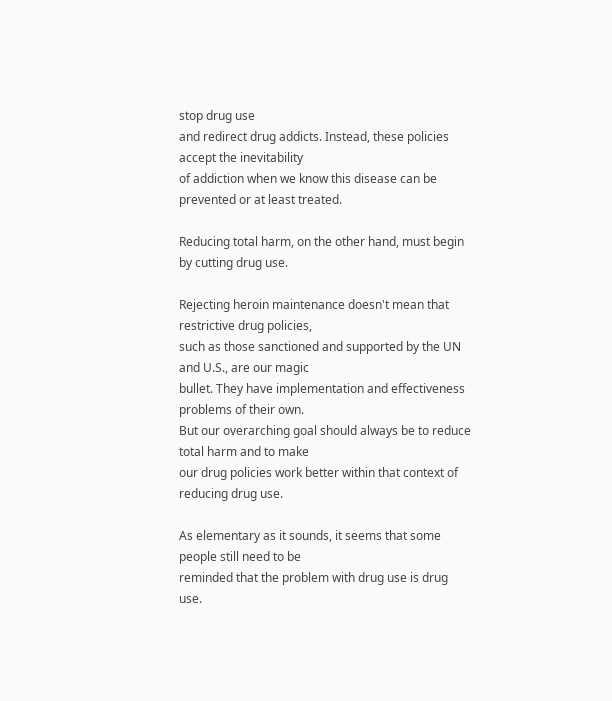stop drug use
and redirect drug addicts. Instead, these policies accept the inevitability
of addiction when we know this disease can be prevented or at least treated.

Reducing total harm, on the other hand, must begin by cutting drug use.

Rejecting heroin maintenance doesn't mean that restrictive drug policies,
such as those sanctioned and supported by the UN and U.S., are our magic
bullet. They have implementation and effectiveness problems of their own.
But our overarching goal should always be to reduce total harm and to make
our drug policies work better within that context of reducing drug use.

As elementary as it sounds, it seems that some people still need to be
reminded that the problem with drug use is drug use.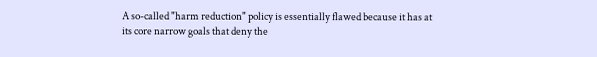A so-called "harm reduction" policy is essentially flawed because it has at
its core narrow goals that deny the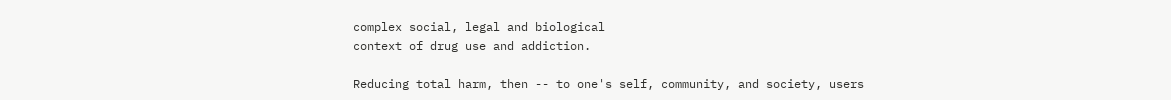complex social, legal and biological
context of drug use and addiction.

Reducing total harm, then -- to one's self, community, and society, users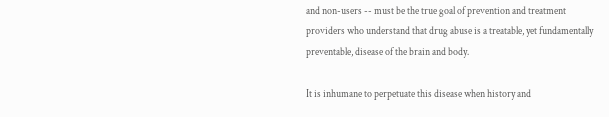and non-users -- must be the true goal of prevention and treatment
providers who understand that drug abuse is a treatable, yet fundamentally
preventable, disease of the brain and body.

It is inhumane to perpetuate this disease when history and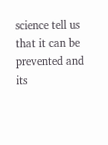science tell us
that it can be prevented and its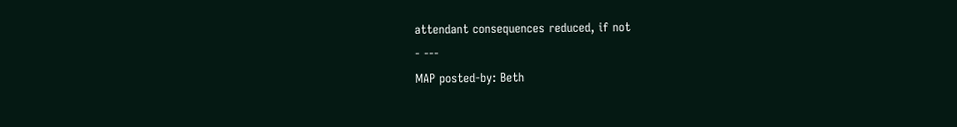attendant consequences reduced, if not
- ---
MAP posted-by: Beth